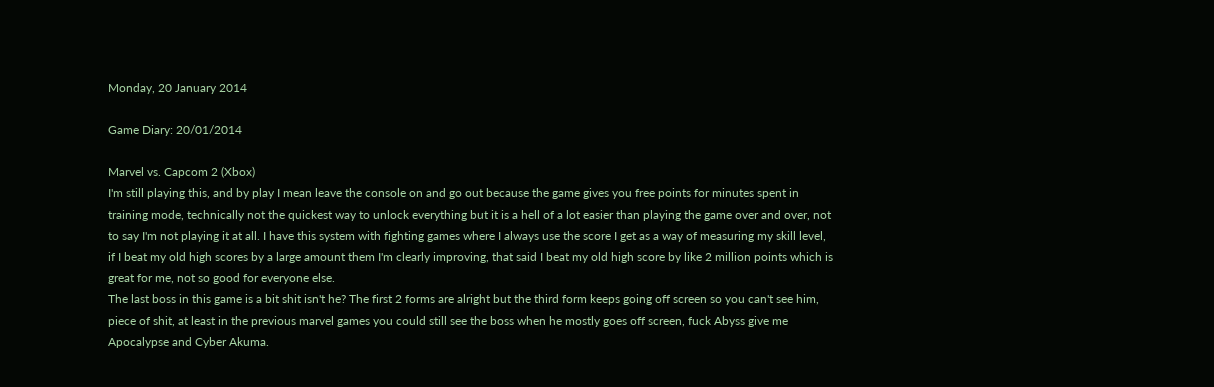Monday, 20 January 2014

Game Diary: 20/01/2014

Marvel vs. Capcom 2 (Xbox)
I'm still playing this, and by play I mean leave the console on and go out because the game gives you free points for minutes spent in training mode, technically not the quickest way to unlock everything but it is a hell of a lot easier than playing the game over and over, not to say I'm not playing it at all. I have this system with fighting games where I always use the score I get as a way of measuring my skill level, if I beat my old high scores by a large amount them I'm clearly improving, that said I beat my old high score by like 2 million points which is great for me, not so good for everyone else.
The last boss in this game is a bit shit isn't he? The first 2 forms are alright but the third form keeps going off screen so you can't see him, piece of shit, at least in the previous marvel games you could still see the boss when he mostly goes off screen, fuck Abyss give me Apocalypse and Cyber Akuma.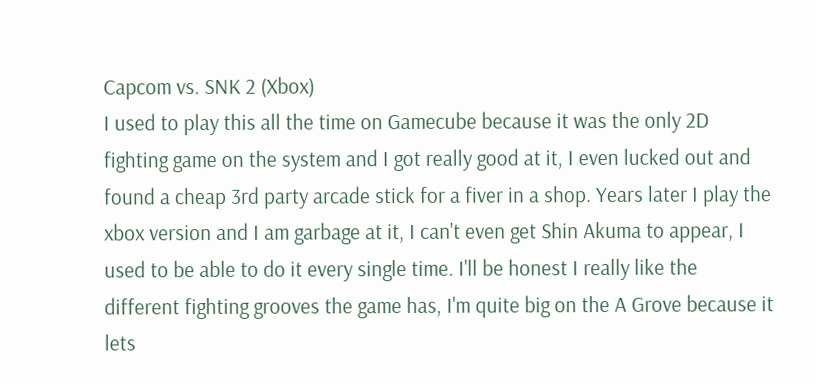Capcom vs. SNK 2 (Xbox)
I used to play this all the time on Gamecube because it was the only 2D fighting game on the system and I got really good at it, I even lucked out and found a cheap 3rd party arcade stick for a fiver in a shop. Years later I play the xbox version and I am garbage at it, I can't even get Shin Akuma to appear, I used to be able to do it every single time. I'll be honest I really like the different fighting grooves the game has, I'm quite big on the A Grove because it lets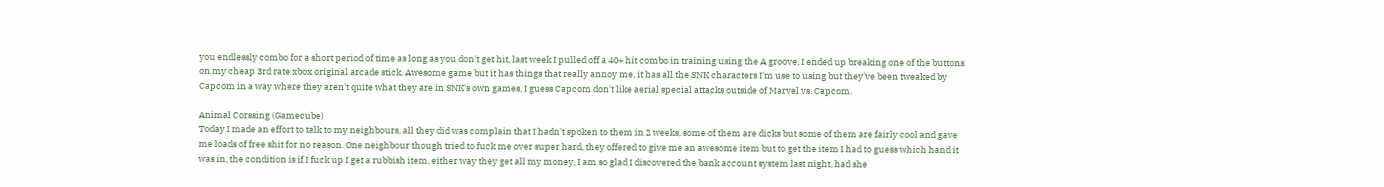you endlessly combo for a short period of time as long as you don't get hit, last week I pulled off a 40+ hit combo in training using the A groove, I ended up breaking one of the buttons on my cheap 3rd rate xbox original arcade stick. Awesome game but it has things that really annoy me, it has all the SNK characters I'm use to using but they've been tweaked by Capcom in a way where they aren't quite what they are in SNK's own games, I guess Capcom don't like aerial special attacks outside of Marvel vs. Capcom.

Animal Corssing (Gamecube)
Today I made an effort to talk to my neighbours, all they did was complain that I hadn't spoken to them in 2 weeks, some of them are dicks but some of them are fairly cool and gave me loads of free shit for no reason. One neighbour though tried to fuck me over super hard, they offered to give me an awesome item but to get the item I had to guess which hand it was in, the condition is if I fuck up I get a rubbish item, either way they get all my money, I am so glad I discovered the bank account system last night, had she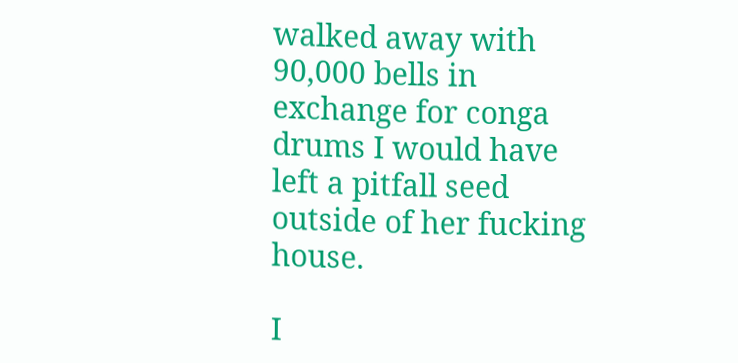walked away with 90,000 bells in exchange for conga drums I would have left a pitfall seed outside of her fucking house.

I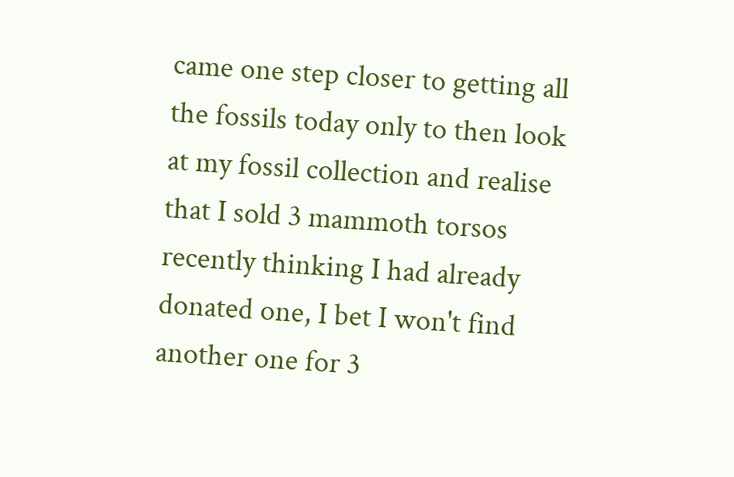came one step closer to getting all the fossils today only to then look at my fossil collection and realise that I sold 3 mammoth torsos recently thinking I had already donated one, I bet I won't find another one for 3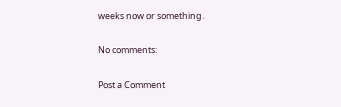weeks now or something.

No comments:

Post a Comment